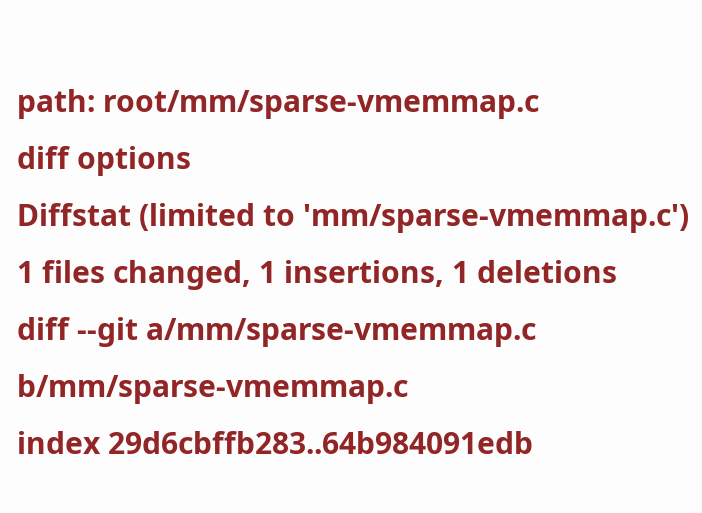path: root/mm/sparse-vmemmap.c
diff options
Diffstat (limited to 'mm/sparse-vmemmap.c')
1 files changed, 1 insertions, 1 deletions
diff --git a/mm/sparse-vmemmap.c b/mm/sparse-vmemmap.c
index 29d6cbffb283..64b984091edb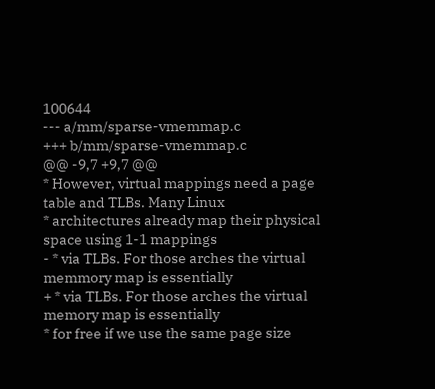100644
--- a/mm/sparse-vmemmap.c
+++ b/mm/sparse-vmemmap.c
@@ -9,7 +9,7 @@
* However, virtual mappings need a page table and TLBs. Many Linux
* architectures already map their physical space using 1-1 mappings
- * via TLBs. For those arches the virtual memmory map is essentially
+ * via TLBs. For those arches the virtual memory map is essentially
* for free if we use the same page size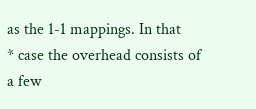as the 1-1 mappings. In that
* case the overhead consists of a few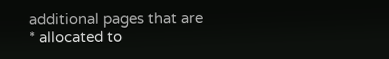additional pages that are
* allocated to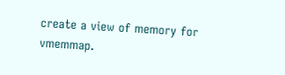create a view of memory for vmemmap.